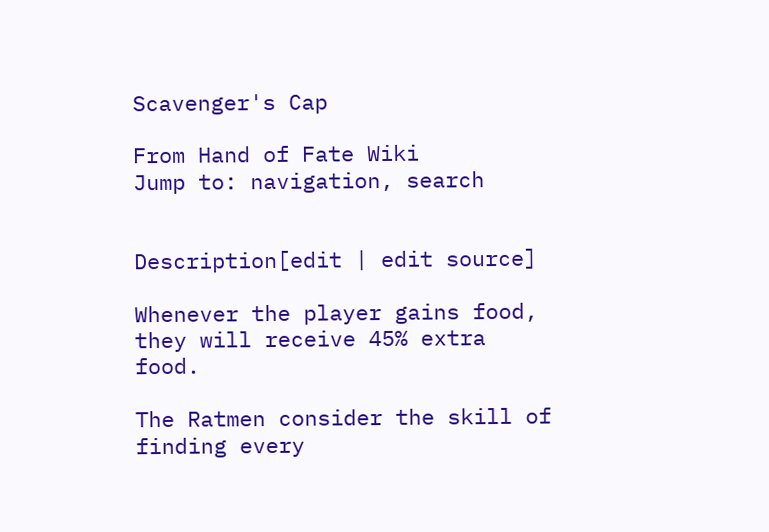Scavenger's Cap

From Hand of Fate Wiki
Jump to: navigation, search


Description[edit | edit source]

Whenever the player gains food, they will receive 45% extra food.

The Ratmen consider the skill of finding every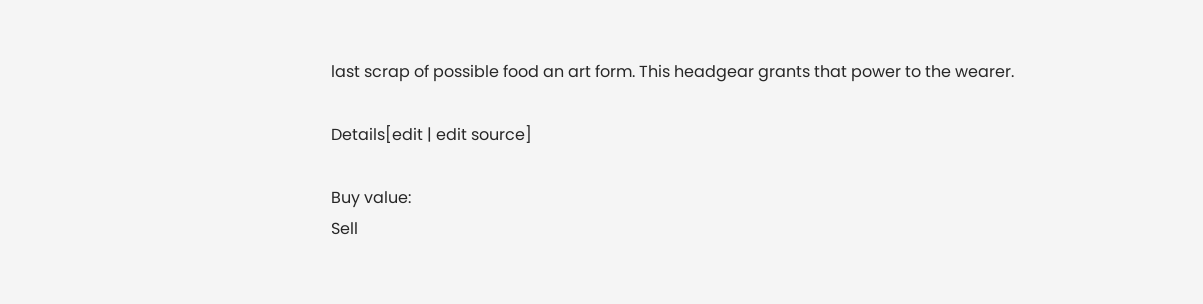last scrap of possible food an art form. This headgear grants that power to the wearer.

Details[edit | edit source]

Buy value:
Sell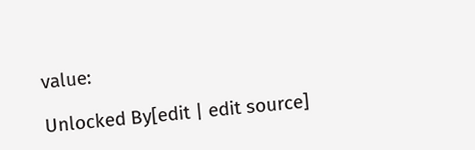value:

Unlocked By[edit | edit source]